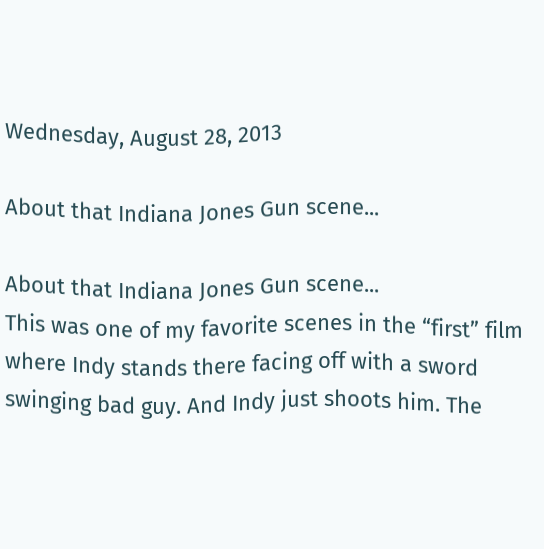Wednesday, August 28, 2013

About that Indiana Jones Gun scene...

About that Indiana Jones Gun scene...
This was one of my favorite scenes in the “first” film where Indy stands there facing off with a sword swinging bad guy. And Indy just shoots him. The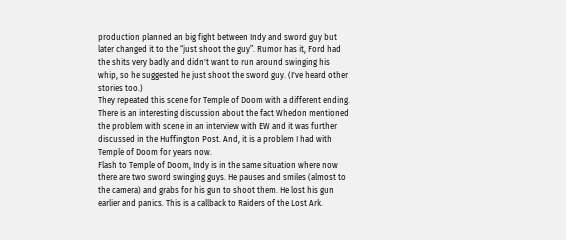production planned an big fight between Indy and sword guy but later changed it to the “just shoot the guy”. Rumor has it, Ford had the shits very badly and didn't want to run around swinging his whip, so he suggested he just shoot the sword guy. (I've heard other stories too.)
They repeated this scene for Temple of Doom with a different ending.
There is an interesting discussion about the fact Whedon mentioned the problem with scene in an interview with EW and it was further discussed in the Huffington Post. And, it is a problem I had with Temple of Doom for years now.
Flash to Temple of Doom, Indy is in the same situation where now there are two sword swinging guys. He pauses and smiles (almost to the camera) and grabs for his gun to shoot them. He lost his gun earlier and panics. This is a callback to Raiders of the Lost Ark.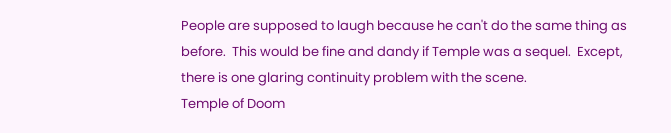People are supposed to laugh because he can't do the same thing as before.  This would be fine and dandy if Temple was a sequel.  Except, there is one glaring continuity problem with the scene.
Temple of Doom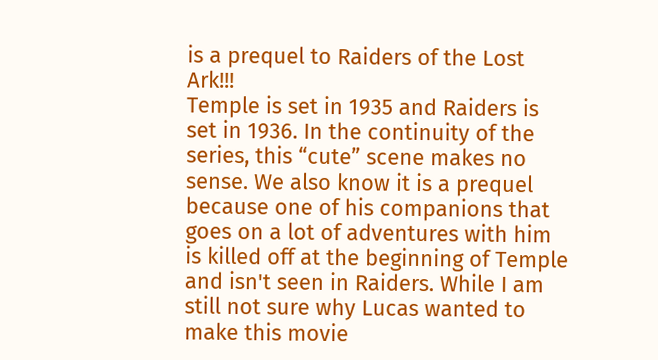is a prequel to Raiders of the Lost Ark!!!
Temple is set in 1935 and Raiders is set in 1936. In the continuity of the series, this “cute” scene makes no sense. We also know it is a prequel because one of his companions that goes on a lot of adventures with him is killed off at the beginning of Temple and isn't seen in Raiders. While I am still not sure why Lucas wanted to make this movie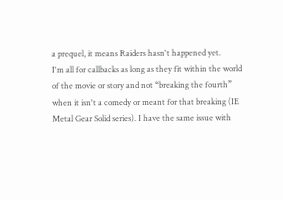a prequel, it means Raiders hasn't happened yet.
I'm all for callbacks as long as they fit within the world of the movie or story and not “breaking the fourth” when it isn't a comedy or meant for that breaking (IE Metal Gear Solid series). I have the same issue with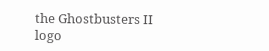the Ghostbusters II logo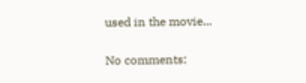used in the movie...

No comments: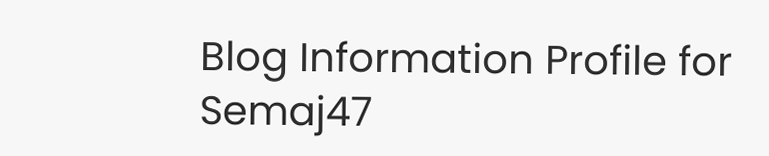Blog Information Profile for Semaj47